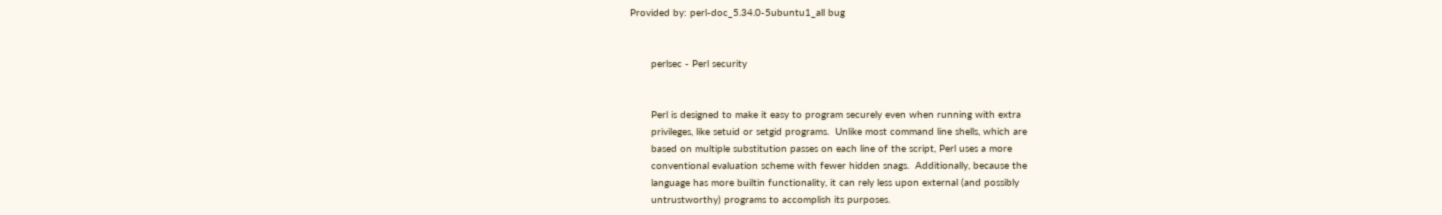Provided by: perl-doc_5.34.0-5ubuntu1_all bug


       perlsec - Perl security


       Perl is designed to make it easy to program securely even when running with extra
       privileges, like setuid or setgid programs.  Unlike most command line shells, which are
       based on multiple substitution passes on each line of the script, Perl uses a more
       conventional evaluation scheme with fewer hidden snags.  Additionally, because the
       language has more builtin functionality, it can rely less upon external (and possibly
       untrustworthy) programs to accomplish its purposes.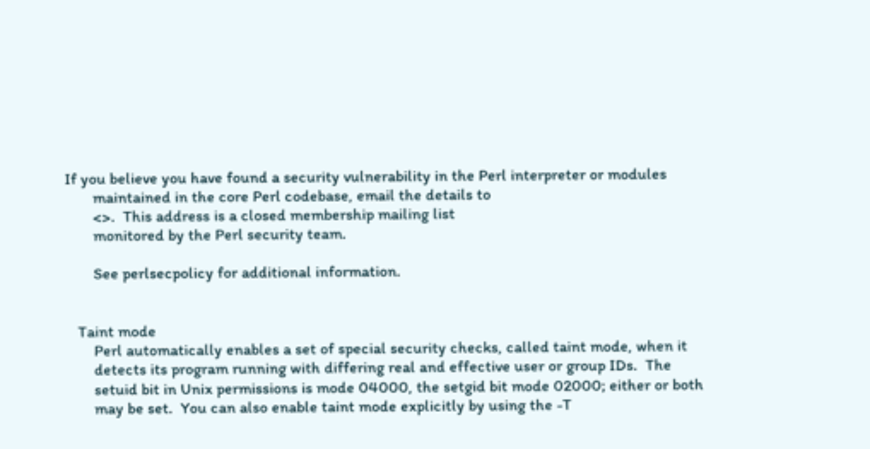If you believe you have found a security vulnerability in the Perl interpreter or modules
       maintained in the core Perl codebase, email the details to
       <>.  This address is a closed membership mailing list
       monitored by the Perl security team.

       See perlsecpolicy for additional information.


   Taint mode
       Perl automatically enables a set of special security checks, called taint mode, when it
       detects its program running with differing real and effective user or group IDs.  The
       setuid bit in Unix permissions is mode 04000, the setgid bit mode 02000; either or both
       may be set.  You can also enable taint mode explicitly by using the -T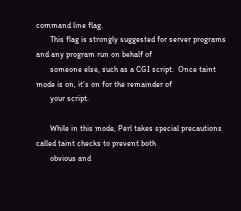command line flag.
       This flag is strongly suggested for server programs and any program run on behalf of
       someone else, such as a CGI script.  Once taint mode is on, it's on for the remainder of
       your script.

       While in this mode, Perl takes special precautions called taint checks to prevent both
       obvious and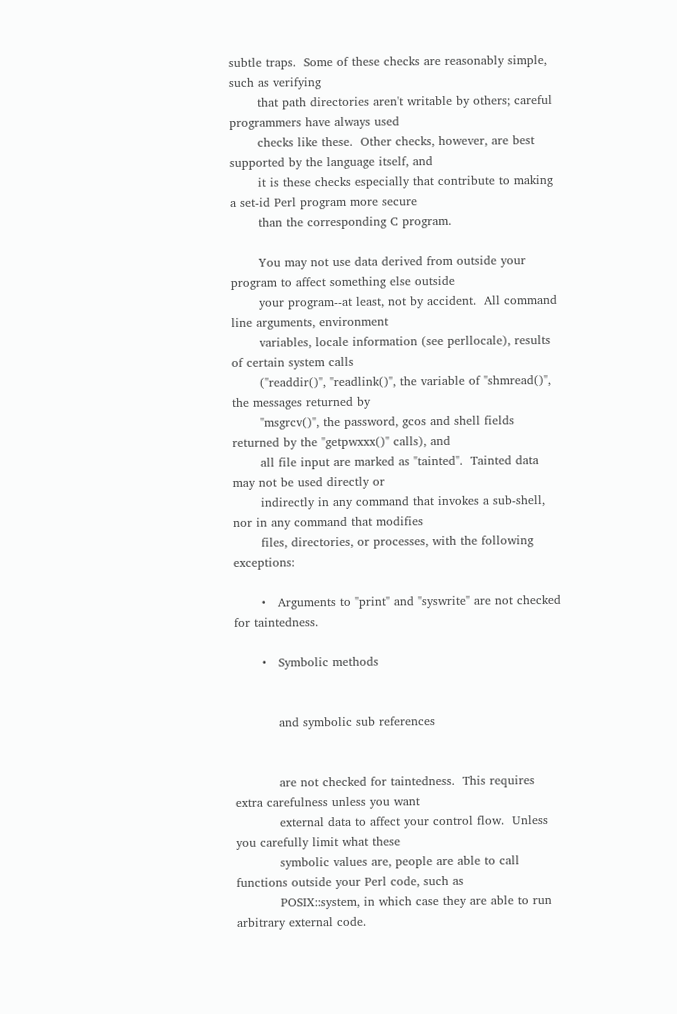subtle traps.  Some of these checks are reasonably simple, such as verifying
       that path directories aren't writable by others; careful programmers have always used
       checks like these.  Other checks, however, are best supported by the language itself, and
       it is these checks especially that contribute to making a set-id Perl program more secure
       than the corresponding C program.

       You may not use data derived from outside your program to affect something else outside
       your program--at least, not by accident.  All command line arguments, environment
       variables, locale information (see perllocale), results of certain system calls
       ("readdir()", "readlink()", the variable of "shmread()", the messages returned by
       "msgrcv()", the password, gcos and shell fields returned by the "getpwxxx()" calls), and
       all file input are marked as "tainted".  Tainted data may not be used directly or
       indirectly in any command that invokes a sub-shell, nor in any command that modifies
       files, directories, or processes, with the following exceptions:

       •   Arguments to "print" and "syswrite" are not checked for taintedness.

       •   Symbolic methods


           and symbolic sub references


           are not checked for taintedness.  This requires extra carefulness unless you want
           external data to affect your control flow.  Unless you carefully limit what these
           symbolic values are, people are able to call functions outside your Perl code, such as
           POSIX::system, in which case they are able to run arbitrary external code.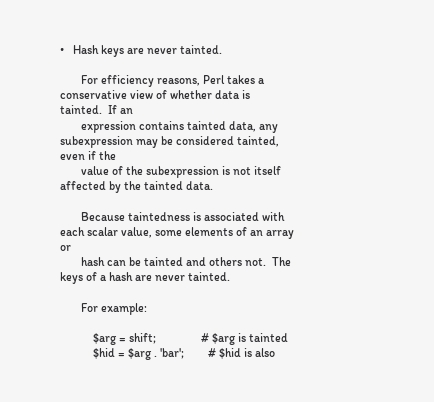•   Hash keys are never tainted.

       For efficiency reasons, Perl takes a conservative view of whether data is tainted.  If an
       expression contains tainted data, any subexpression may be considered tainted, even if the
       value of the subexpression is not itself affected by the tainted data.

       Because taintedness is associated with each scalar value, some elements of an array or
       hash can be tainted and others not.  The keys of a hash are never tainted.

       For example:

           $arg = shift;               # $arg is tainted
           $hid = $arg . 'bar';        # $hid is also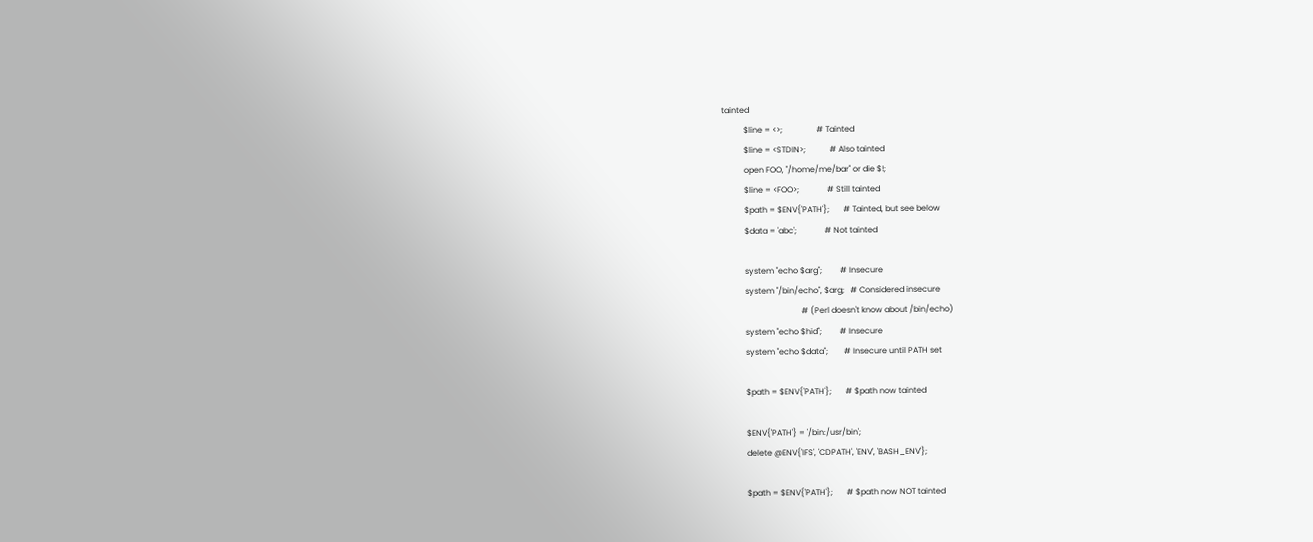tainted
           $line = <>;                 # Tainted
           $line = <STDIN>;            # Also tainted
           open FOO, "/home/me/bar" or die $!;
           $line = <FOO>;              # Still tainted
           $path = $ENV{'PATH'};       # Tainted, but see below
           $data = 'abc';              # Not tainted

           system "echo $arg";         # Insecure
           system "/bin/echo", $arg;   # Considered insecure
                                       # (Perl doesn't know about /bin/echo)
           system "echo $hid";         # Insecure
           system "echo $data";        # Insecure until PATH set

           $path = $ENV{'PATH'};       # $path now tainted

           $ENV{'PATH'} = '/bin:/usr/bin';
           delete @ENV{'IFS', 'CDPATH', 'ENV', 'BASH_ENV'};

           $path = $ENV{'PATH'};       # $path now NOT tainted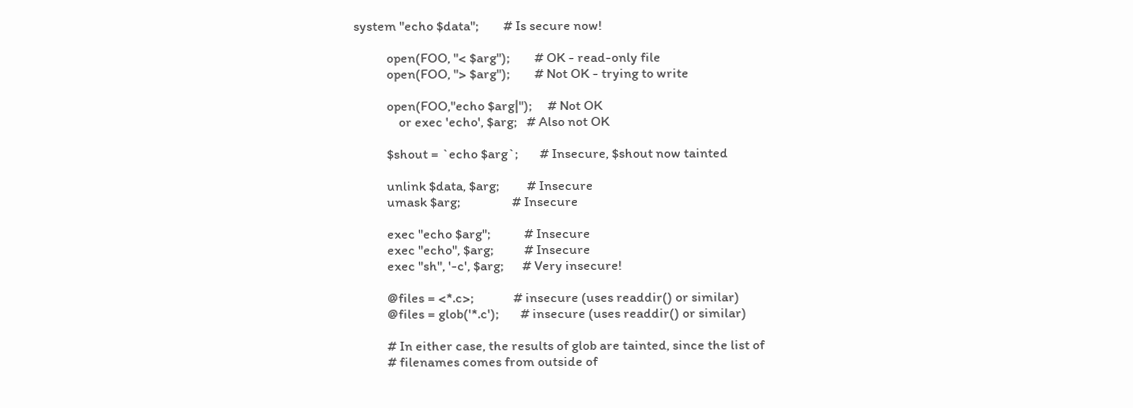system "echo $data";        # Is secure now!

           open(FOO, "< $arg");        # OK - read-only file
           open(FOO, "> $arg");        # Not OK - trying to write

           open(FOO,"echo $arg|");     # Not OK
               or exec 'echo', $arg;   # Also not OK

           $shout = `echo $arg`;       # Insecure, $shout now tainted

           unlink $data, $arg;         # Insecure
           umask $arg;                 # Insecure

           exec "echo $arg";           # Insecure
           exec "echo", $arg;          # Insecure
           exec "sh", '-c', $arg;      # Very insecure!

           @files = <*.c>;             # insecure (uses readdir() or similar)
           @files = glob('*.c');       # insecure (uses readdir() or similar)

           # In either case, the results of glob are tainted, since the list of
           # filenames comes from outside of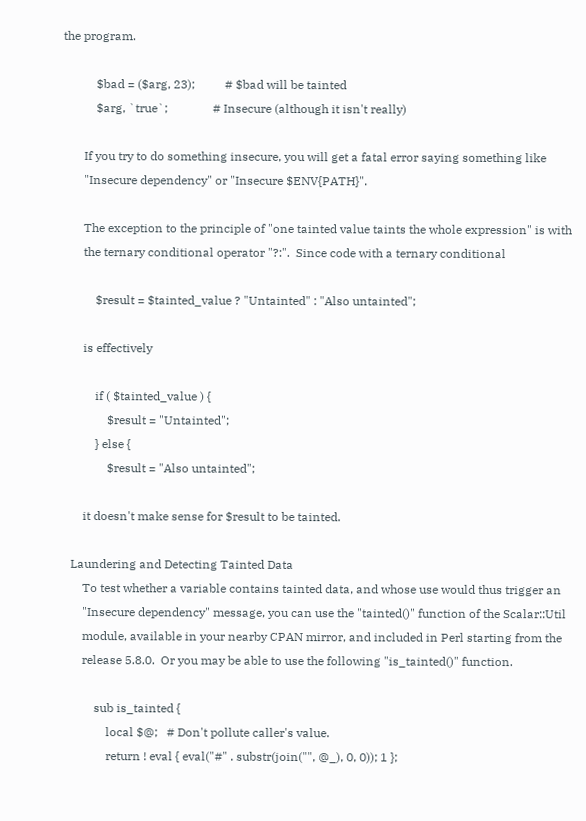the program.

           $bad = ($arg, 23);          # $bad will be tainted
           $arg, `true`;               # Insecure (although it isn't really)

       If you try to do something insecure, you will get a fatal error saying something like
       "Insecure dependency" or "Insecure $ENV{PATH}".

       The exception to the principle of "one tainted value taints the whole expression" is with
       the ternary conditional operator "?:".  Since code with a ternary conditional

           $result = $tainted_value ? "Untainted" : "Also untainted";

       is effectively

           if ( $tainted_value ) {
               $result = "Untainted";
           } else {
               $result = "Also untainted";

       it doesn't make sense for $result to be tainted.

   Laundering and Detecting Tainted Data
       To test whether a variable contains tainted data, and whose use would thus trigger an
       "Insecure dependency" message, you can use the "tainted()" function of the Scalar::Util
       module, available in your nearby CPAN mirror, and included in Perl starting from the
       release 5.8.0.  Or you may be able to use the following "is_tainted()" function.

           sub is_tainted {
               local $@;   # Don't pollute caller's value.
               return ! eval { eval("#" . substr(join("", @_), 0, 0)); 1 };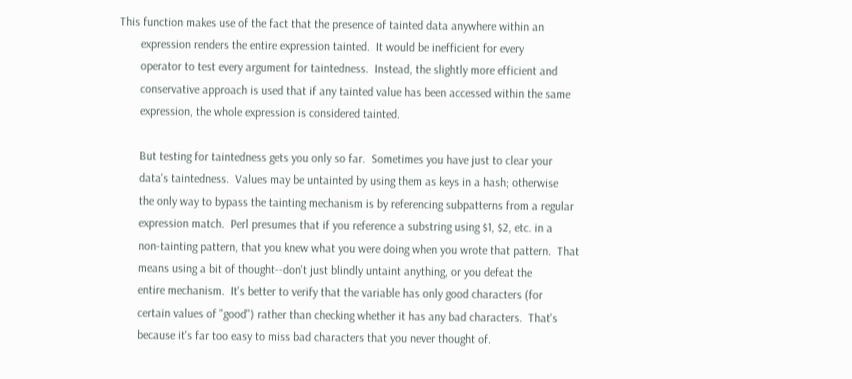This function makes use of the fact that the presence of tainted data anywhere within an
       expression renders the entire expression tainted.  It would be inefficient for every
       operator to test every argument for taintedness.  Instead, the slightly more efficient and
       conservative approach is used that if any tainted value has been accessed within the same
       expression, the whole expression is considered tainted.

       But testing for taintedness gets you only so far.  Sometimes you have just to clear your
       data's taintedness.  Values may be untainted by using them as keys in a hash; otherwise
       the only way to bypass the tainting mechanism is by referencing subpatterns from a regular
       expression match.  Perl presumes that if you reference a substring using $1, $2, etc. in a
       non-tainting pattern, that you knew what you were doing when you wrote that pattern.  That
       means using a bit of thought--don't just blindly untaint anything, or you defeat the
       entire mechanism.  It's better to verify that the variable has only good characters (for
       certain values of "good") rather than checking whether it has any bad characters.  That's
       because it's far too easy to miss bad characters that you never thought of.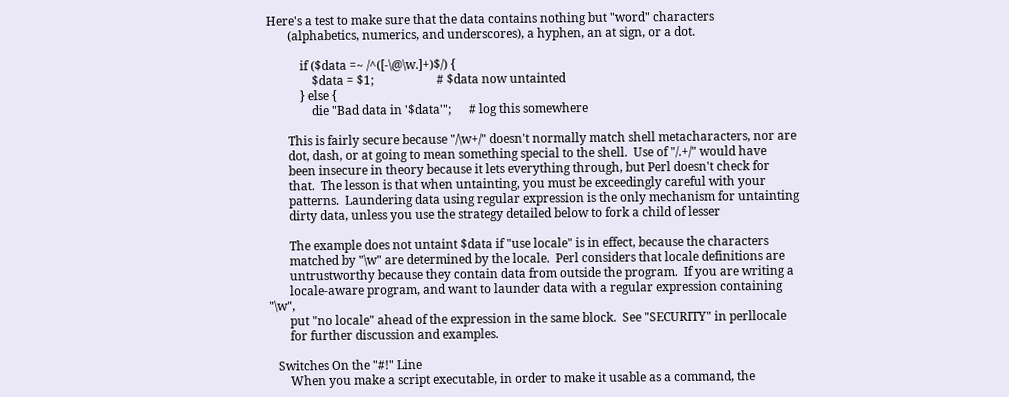Here's a test to make sure that the data contains nothing but "word" characters
       (alphabetics, numerics, and underscores), a hyphen, an at sign, or a dot.

           if ($data =~ /^([-\@\w.]+)$/) {
               $data = $1;                     # $data now untainted
           } else {
               die "Bad data in '$data'";      # log this somewhere

       This is fairly secure because "/\w+/" doesn't normally match shell metacharacters, nor are
       dot, dash, or at going to mean something special to the shell.  Use of "/.+/" would have
       been insecure in theory because it lets everything through, but Perl doesn't check for
       that.  The lesson is that when untainting, you must be exceedingly careful with your
       patterns.  Laundering data using regular expression is the only mechanism for untainting
       dirty data, unless you use the strategy detailed below to fork a child of lesser

       The example does not untaint $data if "use locale" is in effect, because the characters
       matched by "\w" are determined by the locale.  Perl considers that locale definitions are
       untrustworthy because they contain data from outside the program.  If you are writing a
       locale-aware program, and want to launder data with a regular expression containing "\w",
       put "no locale" ahead of the expression in the same block.  See "SECURITY" in perllocale
       for further discussion and examples.

   Switches On the "#!" Line
       When you make a script executable, in order to make it usable as a command, the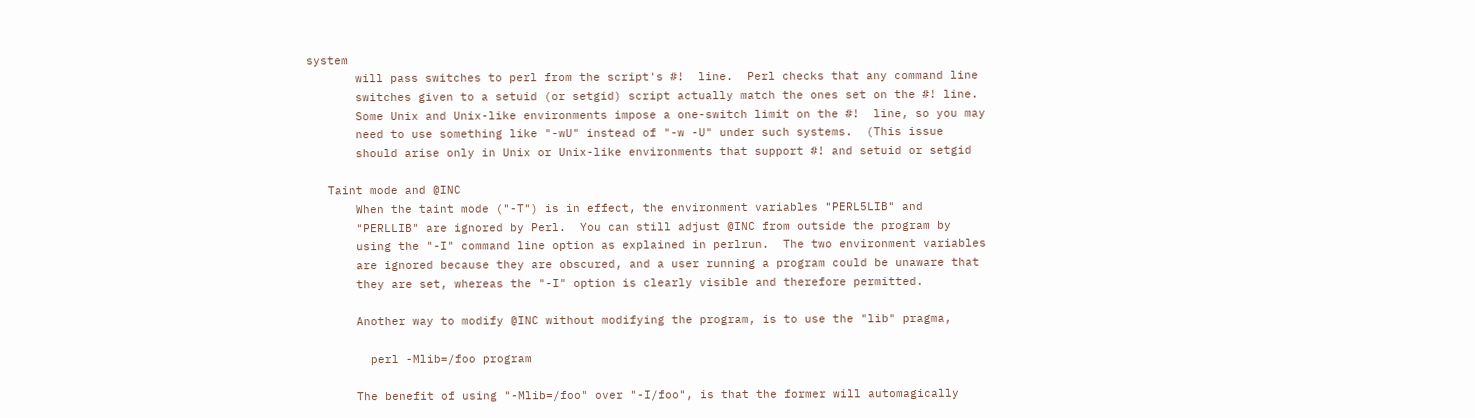system
       will pass switches to perl from the script's #!  line.  Perl checks that any command line
       switches given to a setuid (or setgid) script actually match the ones set on the #! line.
       Some Unix and Unix-like environments impose a one-switch limit on the #!  line, so you may
       need to use something like "-wU" instead of "-w -U" under such systems.  (This issue
       should arise only in Unix or Unix-like environments that support #! and setuid or setgid

   Taint mode and @INC
       When the taint mode ("-T") is in effect, the environment variables "PERL5LIB" and
       "PERLLIB" are ignored by Perl.  You can still adjust @INC from outside the program by
       using the "-I" command line option as explained in perlrun.  The two environment variables
       are ignored because they are obscured, and a user running a program could be unaware that
       they are set, whereas the "-I" option is clearly visible and therefore permitted.

       Another way to modify @INC without modifying the program, is to use the "lib" pragma,

         perl -Mlib=/foo program

       The benefit of using "-Mlib=/foo" over "-I/foo", is that the former will automagically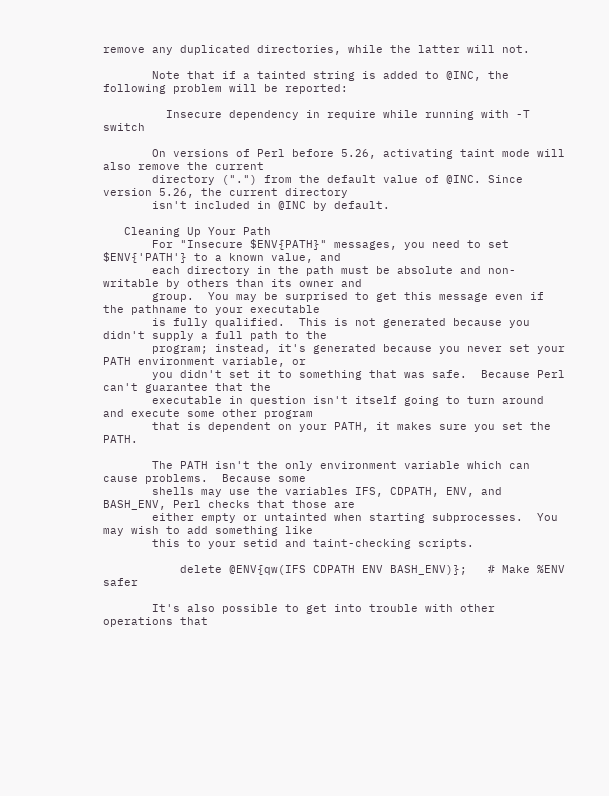remove any duplicated directories, while the latter will not.

       Note that if a tainted string is added to @INC, the following problem will be reported:

         Insecure dependency in require while running with -T switch

       On versions of Perl before 5.26, activating taint mode will also remove the current
       directory (".") from the default value of @INC. Since version 5.26, the current directory
       isn't included in @INC by default.

   Cleaning Up Your Path
       For "Insecure $ENV{PATH}" messages, you need to set $ENV{'PATH'} to a known value, and
       each directory in the path must be absolute and non-writable by others than its owner and
       group.  You may be surprised to get this message even if the pathname to your executable
       is fully qualified.  This is not generated because you didn't supply a full path to the
       program; instead, it's generated because you never set your PATH environment variable, or
       you didn't set it to something that was safe.  Because Perl can't guarantee that the
       executable in question isn't itself going to turn around and execute some other program
       that is dependent on your PATH, it makes sure you set the PATH.

       The PATH isn't the only environment variable which can cause problems.  Because some
       shells may use the variables IFS, CDPATH, ENV, and BASH_ENV, Perl checks that those are
       either empty or untainted when starting subprocesses.  You may wish to add something like
       this to your setid and taint-checking scripts.

           delete @ENV{qw(IFS CDPATH ENV BASH_ENV)};   # Make %ENV safer

       It's also possible to get into trouble with other operations that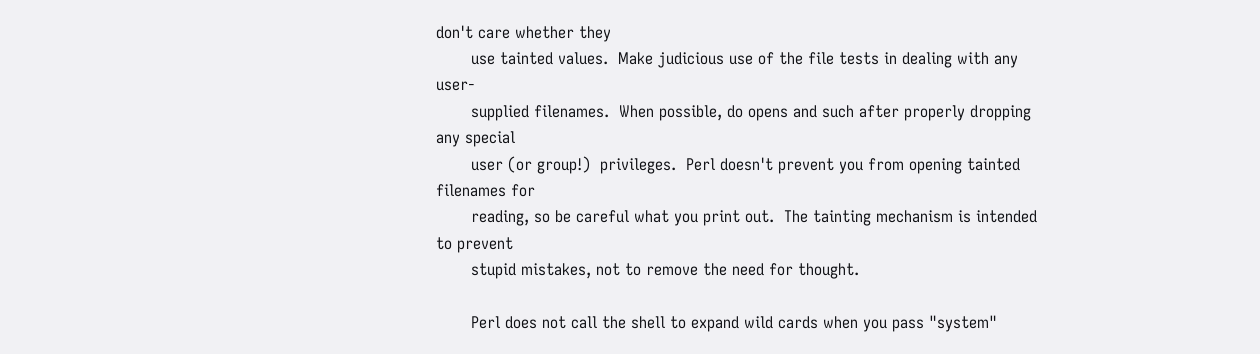don't care whether they
       use tainted values.  Make judicious use of the file tests in dealing with any user-
       supplied filenames.  When possible, do opens and such after properly dropping any special
       user (or group!)  privileges.  Perl doesn't prevent you from opening tainted filenames for
       reading, so be careful what you print out.  The tainting mechanism is intended to prevent
       stupid mistakes, not to remove the need for thought.

       Perl does not call the shell to expand wild cards when you pass "system"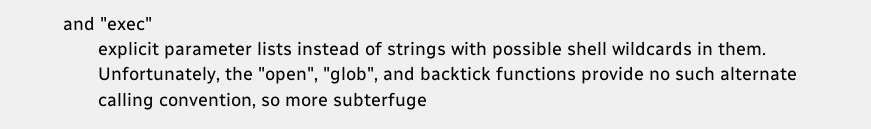and "exec"
       explicit parameter lists instead of strings with possible shell wildcards in them.
       Unfortunately, the "open", "glob", and backtick functions provide no such alternate
       calling convention, so more subterfuge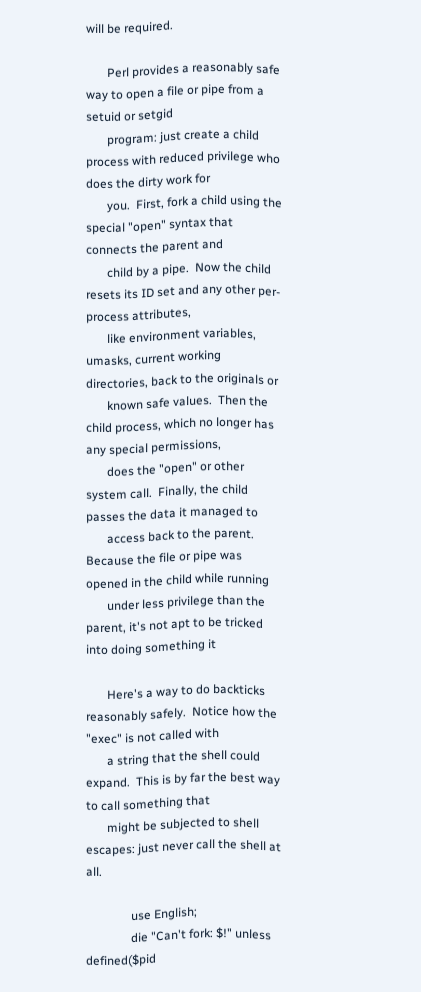will be required.

       Perl provides a reasonably safe way to open a file or pipe from a setuid or setgid
       program: just create a child process with reduced privilege who does the dirty work for
       you.  First, fork a child using the special "open" syntax that connects the parent and
       child by a pipe.  Now the child resets its ID set and any other per-process attributes,
       like environment variables, umasks, current working directories, back to the originals or
       known safe values.  Then the child process, which no longer has any special permissions,
       does the "open" or other system call.  Finally, the child passes the data it managed to
       access back to the parent.  Because the file or pipe was opened in the child while running
       under less privilege than the parent, it's not apt to be tricked into doing something it

       Here's a way to do backticks reasonably safely.  Notice how the "exec" is not called with
       a string that the shell could expand.  This is by far the best way to call something that
       might be subjected to shell escapes: just never call the shell at all.

               use English;
               die "Can't fork: $!" unless defined($pid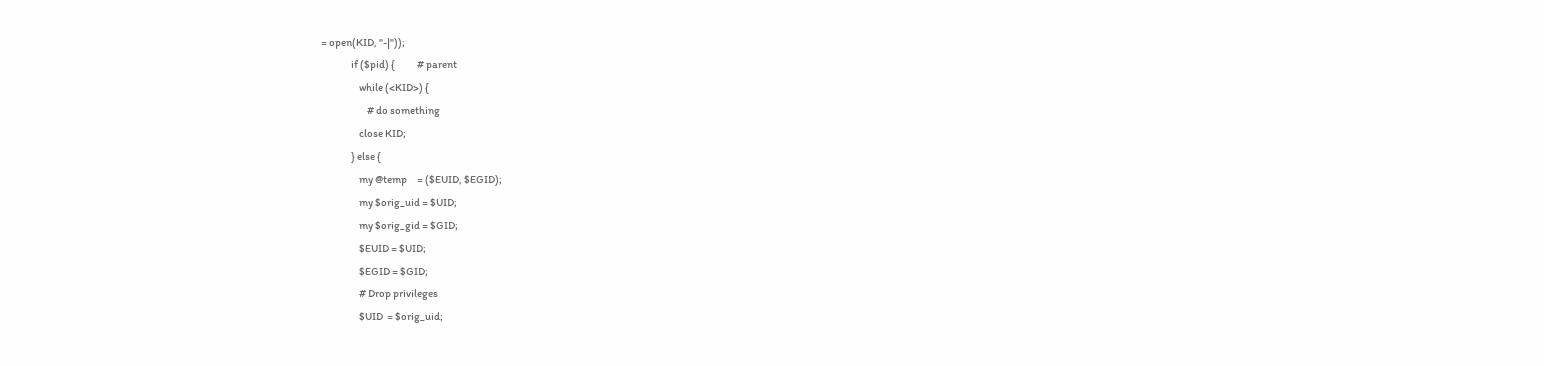= open(KID, "-|"));
               if ($pid) {           # parent
                   while (<KID>) {
                       # do something
                   close KID;
               } else {
                   my @temp     = ($EUID, $EGID);
                   my $orig_uid = $UID;
                   my $orig_gid = $GID;
                   $EUID = $UID;
                   $EGID = $GID;
                   # Drop privileges
                   $UID  = $orig_uid;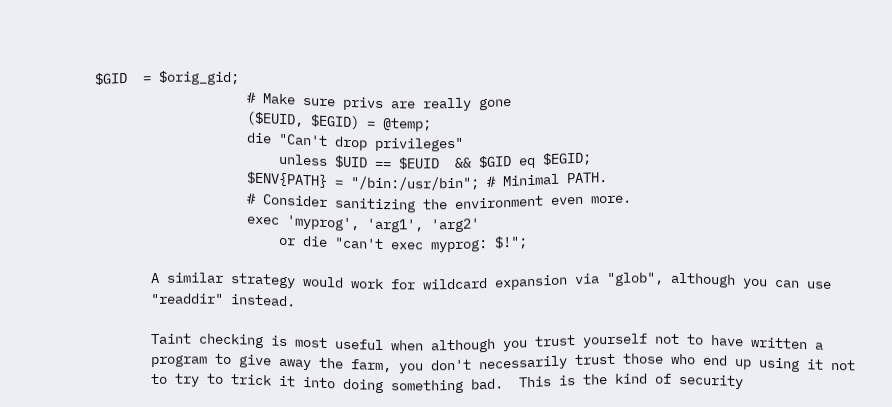$GID  = $orig_gid;
                   # Make sure privs are really gone
                   ($EUID, $EGID) = @temp;
                   die "Can't drop privileges"
                       unless $UID == $EUID  && $GID eq $EGID;
                   $ENV{PATH} = "/bin:/usr/bin"; # Minimal PATH.
                   # Consider sanitizing the environment even more.
                   exec 'myprog', 'arg1', 'arg2'
                       or die "can't exec myprog: $!";

       A similar strategy would work for wildcard expansion via "glob", although you can use
       "readdir" instead.

       Taint checking is most useful when although you trust yourself not to have written a
       program to give away the farm, you don't necessarily trust those who end up using it not
       to try to trick it into doing something bad.  This is the kind of security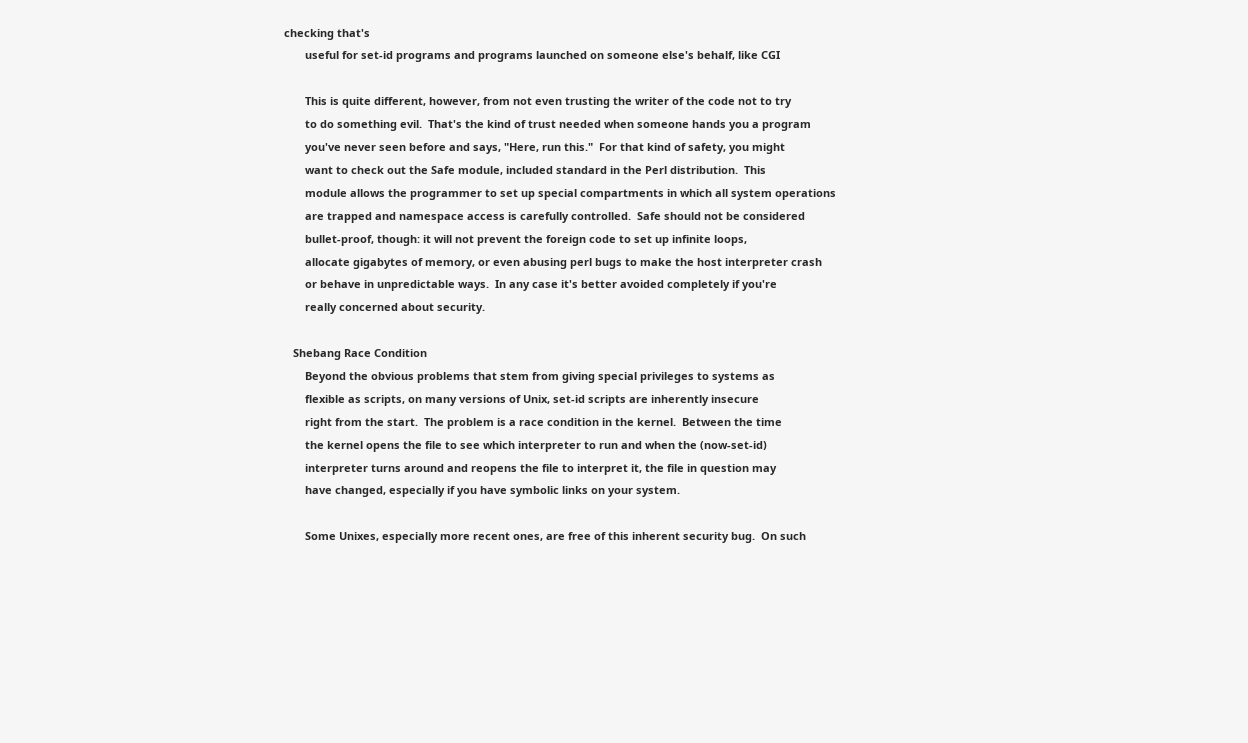checking that's
       useful for set-id programs and programs launched on someone else's behalf, like CGI

       This is quite different, however, from not even trusting the writer of the code not to try
       to do something evil.  That's the kind of trust needed when someone hands you a program
       you've never seen before and says, "Here, run this."  For that kind of safety, you might
       want to check out the Safe module, included standard in the Perl distribution.  This
       module allows the programmer to set up special compartments in which all system operations
       are trapped and namespace access is carefully controlled.  Safe should not be considered
       bullet-proof, though: it will not prevent the foreign code to set up infinite loops,
       allocate gigabytes of memory, or even abusing perl bugs to make the host interpreter crash
       or behave in unpredictable ways.  In any case it's better avoided completely if you're
       really concerned about security.

   Shebang Race Condition
       Beyond the obvious problems that stem from giving special privileges to systems as
       flexible as scripts, on many versions of Unix, set-id scripts are inherently insecure
       right from the start.  The problem is a race condition in the kernel.  Between the time
       the kernel opens the file to see which interpreter to run and when the (now-set-id)
       interpreter turns around and reopens the file to interpret it, the file in question may
       have changed, especially if you have symbolic links on your system.

       Some Unixes, especially more recent ones, are free of this inherent security bug.  On such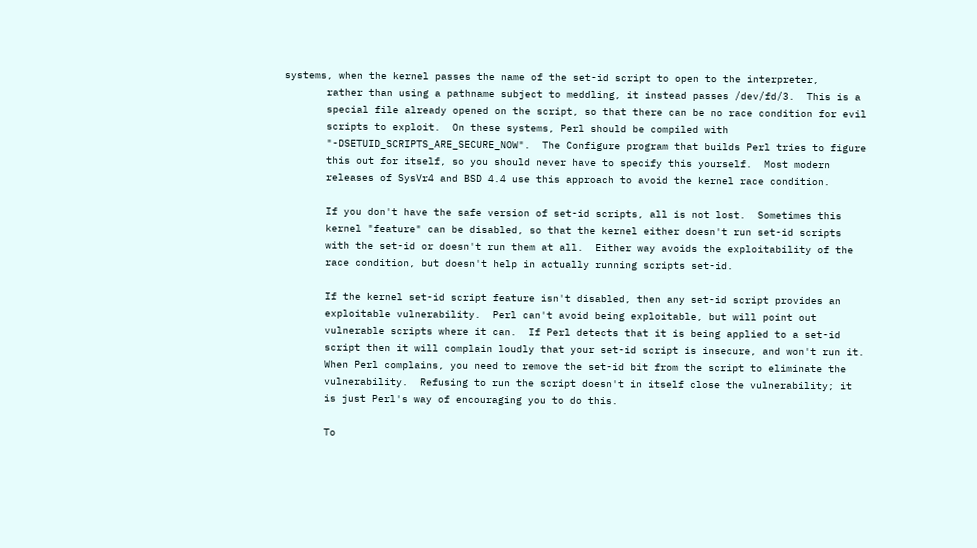systems, when the kernel passes the name of the set-id script to open to the interpreter,
       rather than using a pathname subject to meddling, it instead passes /dev/fd/3.  This is a
       special file already opened on the script, so that there can be no race condition for evil
       scripts to exploit.  On these systems, Perl should be compiled with
       "-DSETUID_SCRIPTS_ARE_SECURE_NOW".  The Configure program that builds Perl tries to figure
       this out for itself, so you should never have to specify this yourself.  Most modern
       releases of SysVr4 and BSD 4.4 use this approach to avoid the kernel race condition.

       If you don't have the safe version of set-id scripts, all is not lost.  Sometimes this
       kernel "feature" can be disabled, so that the kernel either doesn't run set-id scripts
       with the set-id or doesn't run them at all.  Either way avoids the exploitability of the
       race condition, but doesn't help in actually running scripts set-id.

       If the kernel set-id script feature isn't disabled, then any set-id script provides an
       exploitable vulnerability.  Perl can't avoid being exploitable, but will point out
       vulnerable scripts where it can.  If Perl detects that it is being applied to a set-id
       script then it will complain loudly that your set-id script is insecure, and won't run it.
       When Perl complains, you need to remove the set-id bit from the script to eliminate the
       vulnerability.  Refusing to run the script doesn't in itself close the vulnerability; it
       is just Perl's way of encouraging you to do this.

       To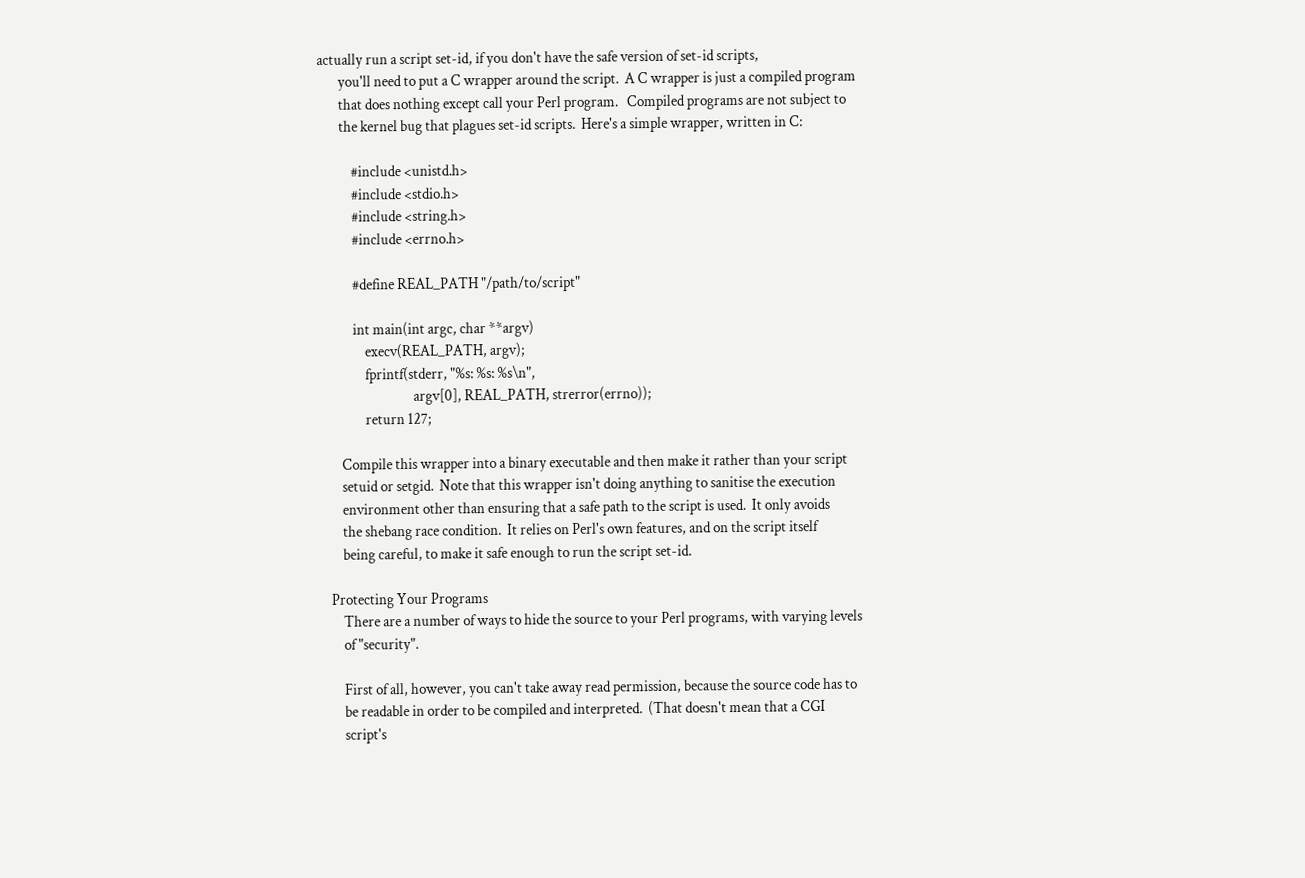actually run a script set-id, if you don't have the safe version of set-id scripts,
       you'll need to put a C wrapper around the script.  A C wrapper is just a compiled program
       that does nothing except call your Perl program.   Compiled programs are not subject to
       the kernel bug that plagues set-id scripts.  Here's a simple wrapper, written in C:

           #include <unistd.h>
           #include <stdio.h>
           #include <string.h>
           #include <errno.h>

           #define REAL_PATH "/path/to/script"

           int main(int argc, char **argv)
               execv(REAL_PATH, argv);
               fprintf(stderr, "%s: %s: %s\n",
                               argv[0], REAL_PATH, strerror(errno));
               return 127;

       Compile this wrapper into a binary executable and then make it rather than your script
       setuid or setgid.  Note that this wrapper isn't doing anything to sanitise the execution
       environment other than ensuring that a safe path to the script is used.  It only avoids
       the shebang race condition.  It relies on Perl's own features, and on the script itself
       being careful, to make it safe enough to run the script set-id.

   Protecting Your Programs
       There are a number of ways to hide the source to your Perl programs, with varying levels
       of "security".

       First of all, however, you can't take away read permission, because the source code has to
       be readable in order to be compiled and interpreted.  (That doesn't mean that a CGI
       script's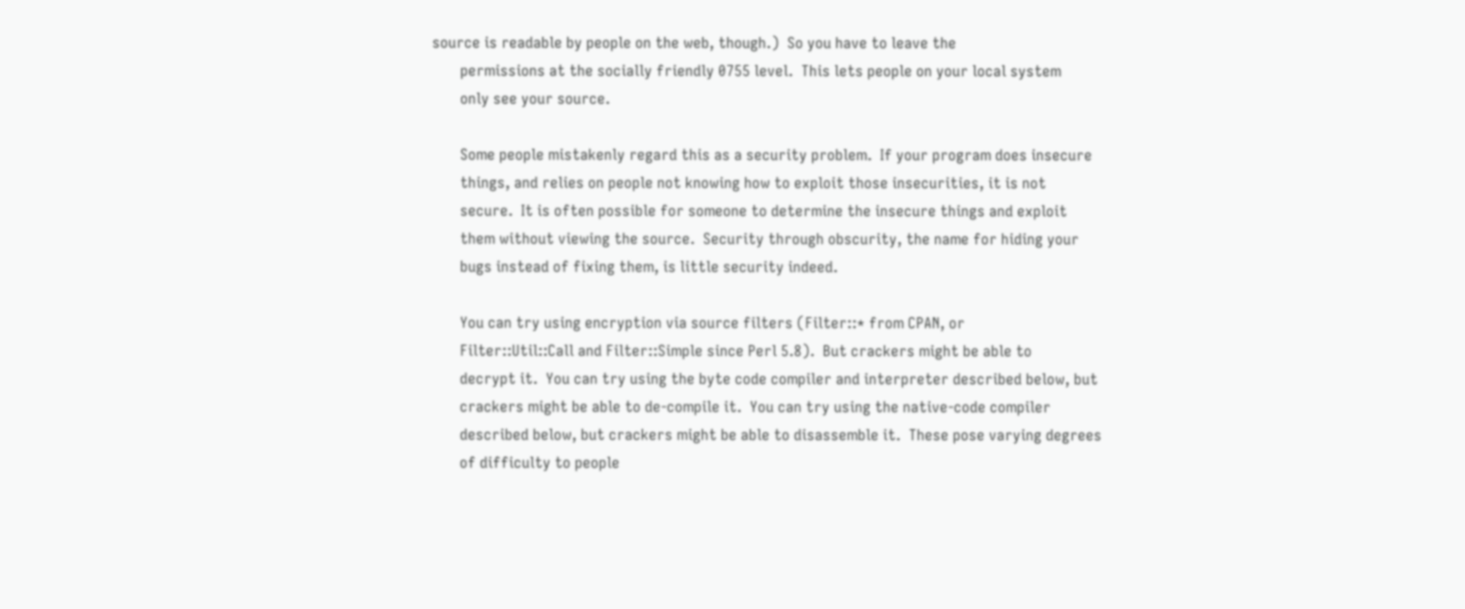source is readable by people on the web, though.)  So you have to leave the
       permissions at the socially friendly 0755 level.  This lets people on your local system
       only see your source.

       Some people mistakenly regard this as a security problem.  If your program does insecure
       things, and relies on people not knowing how to exploit those insecurities, it is not
       secure.  It is often possible for someone to determine the insecure things and exploit
       them without viewing the source.  Security through obscurity, the name for hiding your
       bugs instead of fixing them, is little security indeed.

       You can try using encryption via source filters (Filter::* from CPAN, or
       Filter::Util::Call and Filter::Simple since Perl 5.8).  But crackers might be able to
       decrypt it.  You can try using the byte code compiler and interpreter described below, but
       crackers might be able to de-compile it.  You can try using the native-code compiler
       described below, but crackers might be able to disassemble it.  These pose varying degrees
       of difficulty to people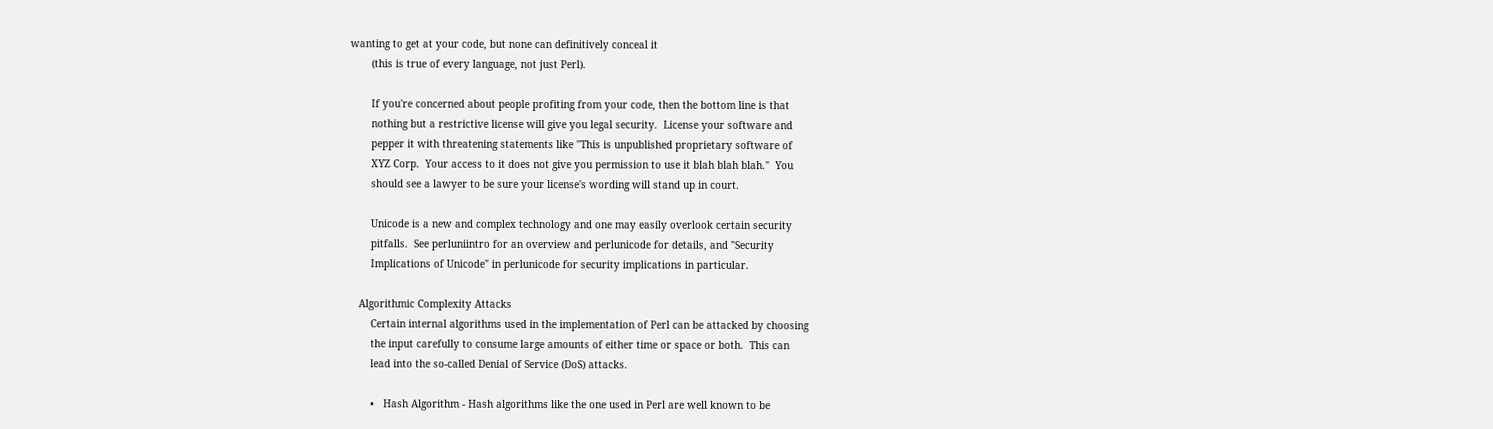wanting to get at your code, but none can definitively conceal it
       (this is true of every language, not just Perl).

       If you're concerned about people profiting from your code, then the bottom line is that
       nothing but a restrictive license will give you legal security.  License your software and
       pepper it with threatening statements like "This is unpublished proprietary software of
       XYZ Corp.  Your access to it does not give you permission to use it blah blah blah."  You
       should see a lawyer to be sure your license's wording will stand up in court.

       Unicode is a new and complex technology and one may easily overlook certain security
       pitfalls.  See perluniintro for an overview and perlunicode for details, and "Security
       Implications of Unicode" in perlunicode for security implications in particular.

   Algorithmic Complexity Attacks
       Certain internal algorithms used in the implementation of Perl can be attacked by choosing
       the input carefully to consume large amounts of either time or space or both.  This can
       lead into the so-called Denial of Service (DoS) attacks.

       •   Hash Algorithm - Hash algorithms like the one used in Perl are well known to be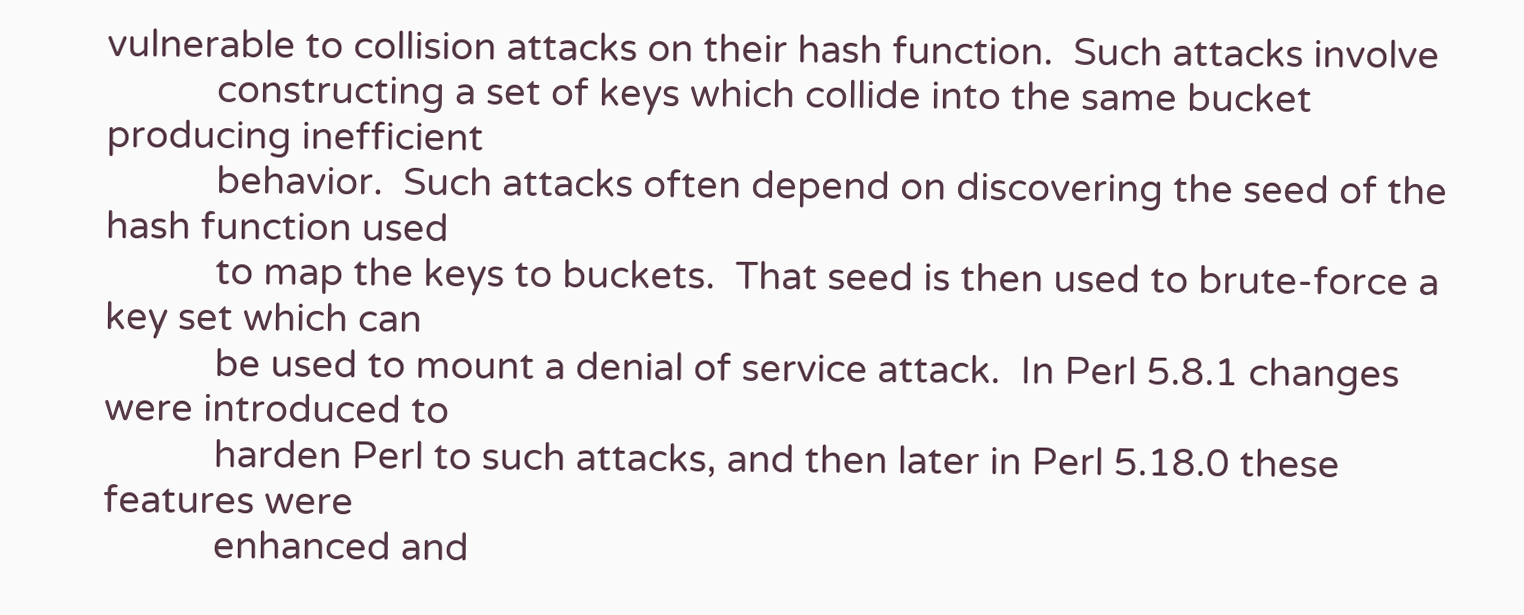vulnerable to collision attacks on their hash function.  Such attacks involve
           constructing a set of keys which collide into the same bucket producing inefficient
           behavior.  Such attacks often depend on discovering the seed of the hash function used
           to map the keys to buckets.  That seed is then used to brute-force a key set which can
           be used to mount a denial of service attack.  In Perl 5.8.1 changes were introduced to
           harden Perl to such attacks, and then later in Perl 5.18.0 these features were
           enhanced and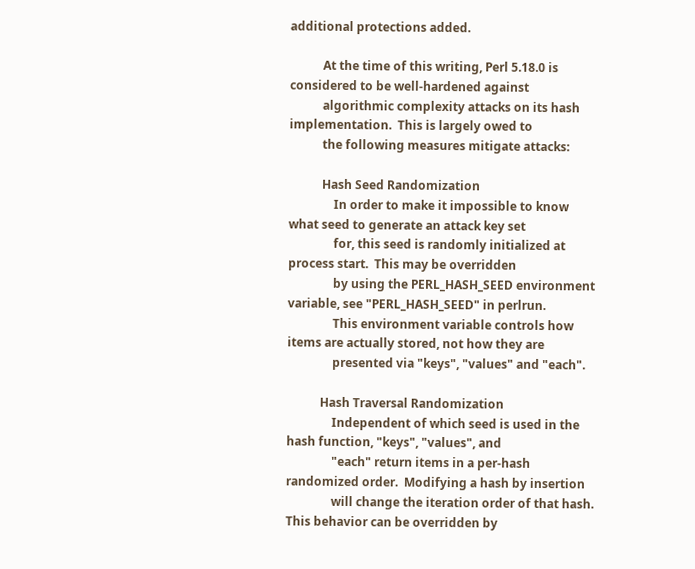additional protections added.

           At the time of this writing, Perl 5.18.0 is considered to be well-hardened against
           algorithmic complexity attacks on its hash implementation.  This is largely owed to
           the following measures mitigate attacks:

           Hash Seed Randomization
               In order to make it impossible to know what seed to generate an attack key set
               for, this seed is randomly initialized at process start.  This may be overridden
               by using the PERL_HASH_SEED environment variable, see "PERL_HASH_SEED" in perlrun.
               This environment variable controls how items are actually stored, not how they are
               presented via "keys", "values" and "each".

           Hash Traversal Randomization
               Independent of which seed is used in the hash function, "keys", "values", and
               "each" return items in a per-hash randomized order.  Modifying a hash by insertion
               will change the iteration order of that hash.  This behavior can be overridden by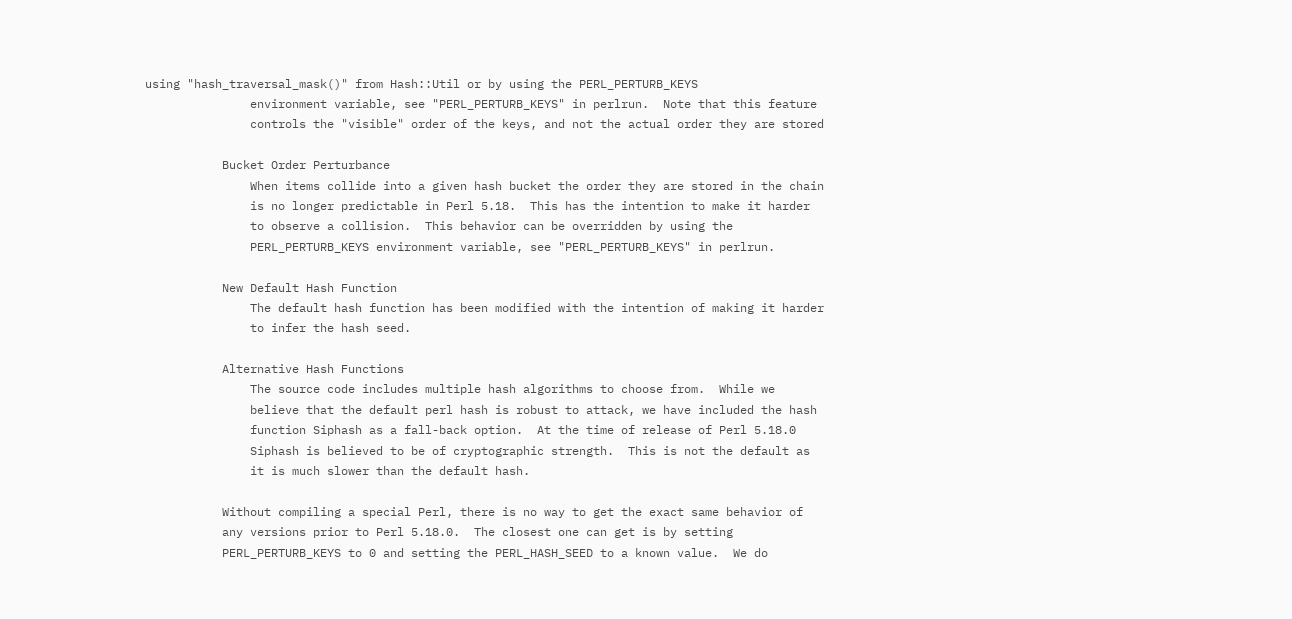using "hash_traversal_mask()" from Hash::Util or by using the PERL_PERTURB_KEYS
               environment variable, see "PERL_PERTURB_KEYS" in perlrun.  Note that this feature
               controls the "visible" order of the keys, and not the actual order they are stored

           Bucket Order Perturbance
               When items collide into a given hash bucket the order they are stored in the chain
               is no longer predictable in Perl 5.18.  This has the intention to make it harder
               to observe a collision.  This behavior can be overridden by using the
               PERL_PERTURB_KEYS environment variable, see "PERL_PERTURB_KEYS" in perlrun.

           New Default Hash Function
               The default hash function has been modified with the intention of making it harder
               to infer the hash seed.

           Alternative Hash Functions
               The source code includes multiple hash algorithms to choose from.  While we
               believe that the default perl hash is robust to attack, we have included the hash
               function Siphash as a fall-back option.  At the time of release of Perl 5.18.0
               Siphash is believed to be of cryptographic strength.  This is not the default as
               it is much slower than the default hash.

           Without compiling a special Perl, there is no way to get the exact same behavior of
           any versions prior to Perl 5.18.0.  The closest one can get is by setting
           PERL_PERTURB_KEYS to 0 and setting the PERL_HASH_SEED to a known value.  We do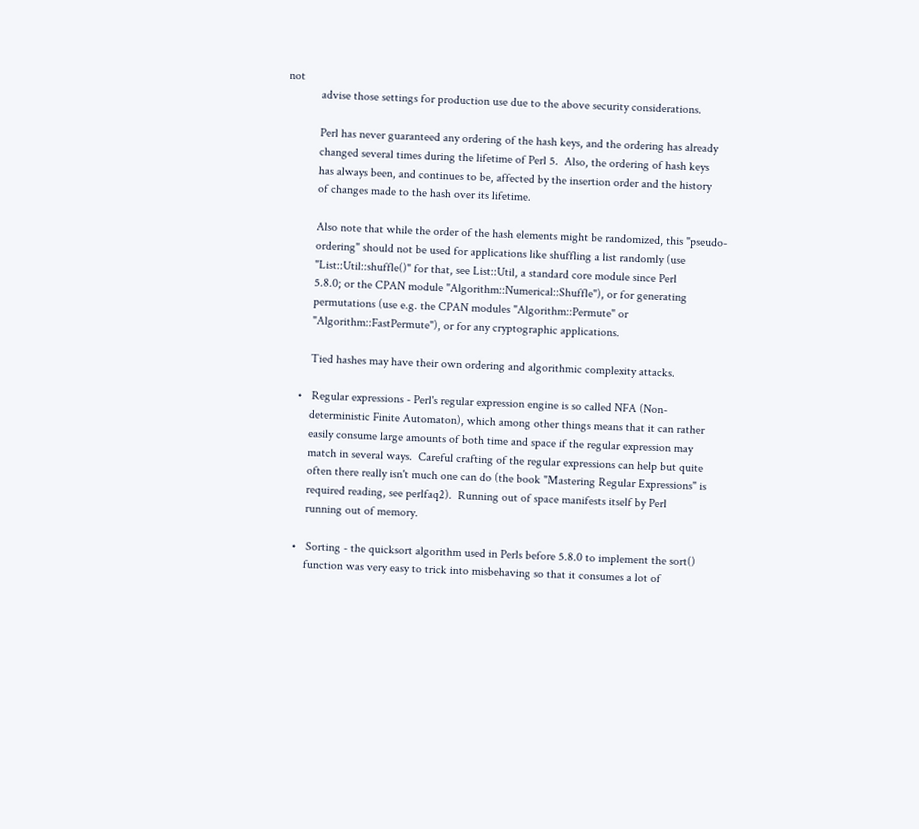not
           advise those settings for production use due to the above security considerations.

           Perl has never guaranteed any ordering of the hash keys, and the ordering has already
           changed several times during the lifetime of Perl 5.  Also, the ordering of hash keys
           has always been, and continues to be, affected by the insertion order and the history
           of changes made to the hash over its lifetime.

           Also note that while the order of the hash elements might be randomized, this "pseudo-
           ordering" should not be used for applications like shuffling a list randomly (use
           "List::Util::shuffle()" for that, see List::Util, a standard core module since Perl
           5.8.0; or the CPAN module "Algorithm::Numerical::Shuffle"), or for generating
           permutations (use e.g. the CPAN modules "Algorithm::Permute" or
           "Algorithm::FastPermute"), or for any cryptographic applications.

           Tied hashes may have their own ordering and algorithmic complexity attacks.

       •   Regular expressions - Perl's regular expression engine is so called NFA (Non-
           deterministic Finite Automaton), which among other things means that it can rather
           easily consume large amounts of both time and space if the regular expression may
           match in several ways.  Careful crafting of the regular expressions can help but quite
           often there really isn't much one can do (the book "Mastering Regular Expressions" is
           required reading, see perlfaq2).  Running out of space manifests itself by Perl
           running out of memory.

       •   Sorting - the quicksort algorithm used in Perls before 5.8.0 to implement the sort()
           function was very easy to trick into misbehaving so that it consumes a lot of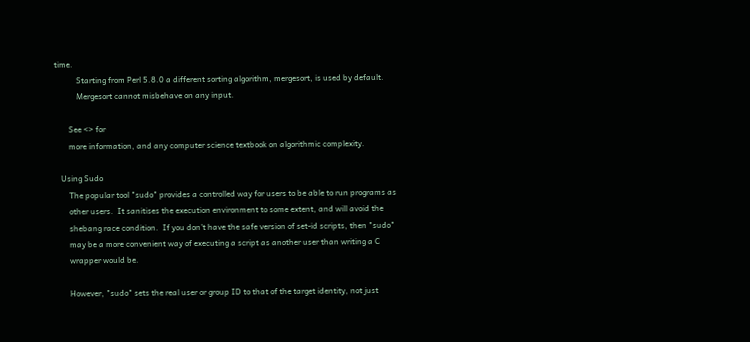time.
           Starting from Perl 5.8.0 a different sorting algorithm, mergesort, is used by default.
           Mergesort cannot misbehave on any input.

       See <> for
       more information, and any computer science textbook on algorithmic complexity.

   Using Sudo
       The popular tool "sudo" provides a controlled way for users to be able to run programs as
       other users.  It sanitises the execution environment to some extent, and will avoid the
       shebang race condition.  If you don't have the safe version of set-id scripts, then "sudo"
       may be a more convenient way of executing a script as another user than writing a C
       wrapper would be.

       However, "sudo" sets the real user or group ID to that of the target identity, not just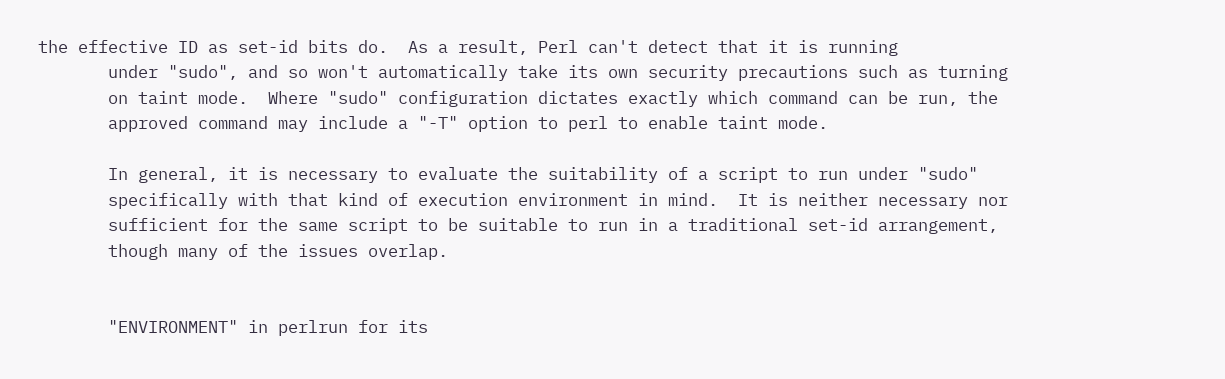the effective ID as set-id bits do.  As a result, Perl can't detect that it is running
       under "sudo", and so won't automatically take its own security precautions such as turning
       on taint mode.  Where "sudo" configuration dictates exactly which command can be run, the
       approved command may include a "-T" option to perl to enable taint mode.

       In general, it is necessary to evaluate the suitability of a script to run under "sudo"
       specifically with that kind of execution environment in mind.  It is neither necessary nor
       sufficient for the same script to be suitable to run in a traditional set-id arrangement,
       though many of the issues overlap.


       "ENVIRONMENT" in perlrun for its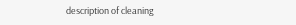description of cleaning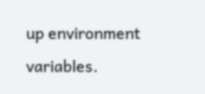up environment variables.